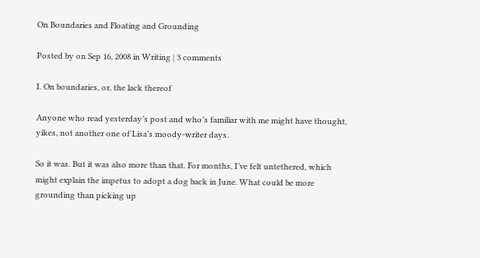On Boundaries and Floating and Grounding

Posted by on Sep 16, 2008 in Writing | 3 comments

I. On boundaries, or, the lack thereof

Anyone who read yesterday’s post and who’s familiar with me might have thought, yikes, not another one of Lisa’s moody-writer days.

So it was. But it was also more than that. For months, I’ve felt untethered, which might explain the impetus to adopt a dog back in June. What could be more grounding than picking up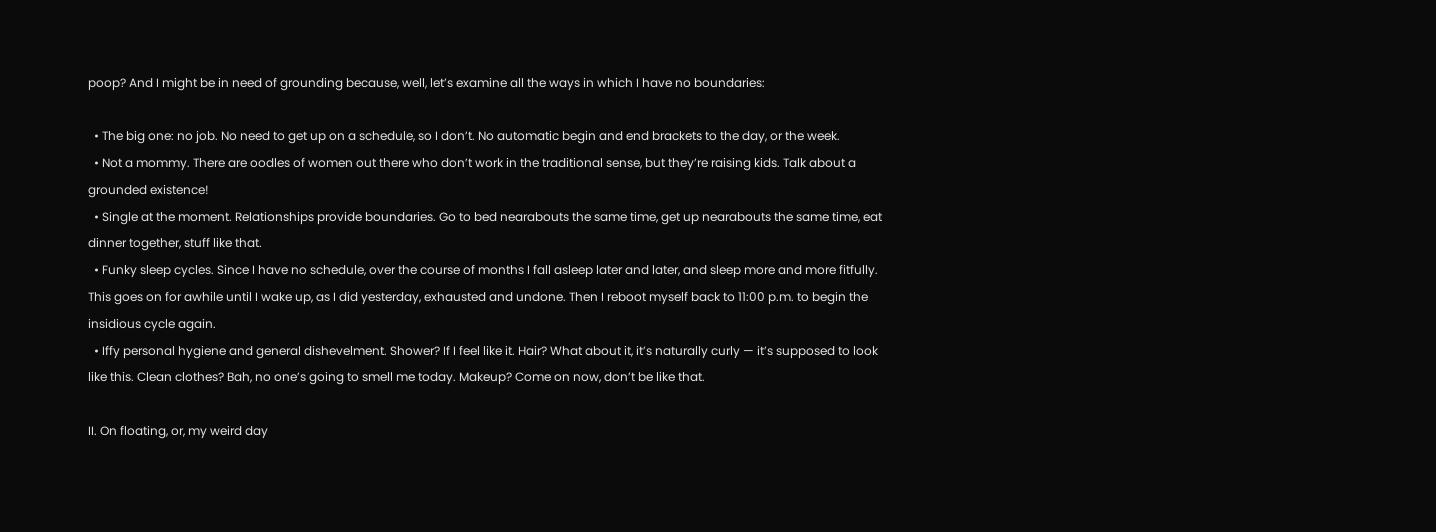poop? And I might be in need of grounding because, well, let’s examine all the ways in which I have no boundaries:

  • The big one: no job. No need to get up on a schedule, so I don’t. No automatic begin and end brackets to the day, or the week.
  • Not a mommy. There are oodles of women out there who don’t work in the traditional sense, but they’re raising kids. Talk about a grounded existence!
  • Single at the moment. Relationships provide boundaries. Go to bed nearabouts the same time, get up nearabouts the same time, eat dinner together, stuff like that.
  • Funky sleep cycles. Since I have no schedule, over the course of months I fall asleep later and later, and sleep more and more fitfully. This goes on for awhile until I wake up, as I did yesterday, exhausted and undone. Then I reboot myself back to 11:00 p.m. to begin the insidious cycle again.
  • Iffy personal hygiene and general dishevelment. Shower? If I feel like it. Hair? What about it, it’s naturally curly — it’s supposed to look like this. Clean clothes? Bah, no one’s going to smell me today. Makeup? Come on now, don’t be like that.

II. On floating, or, my weird day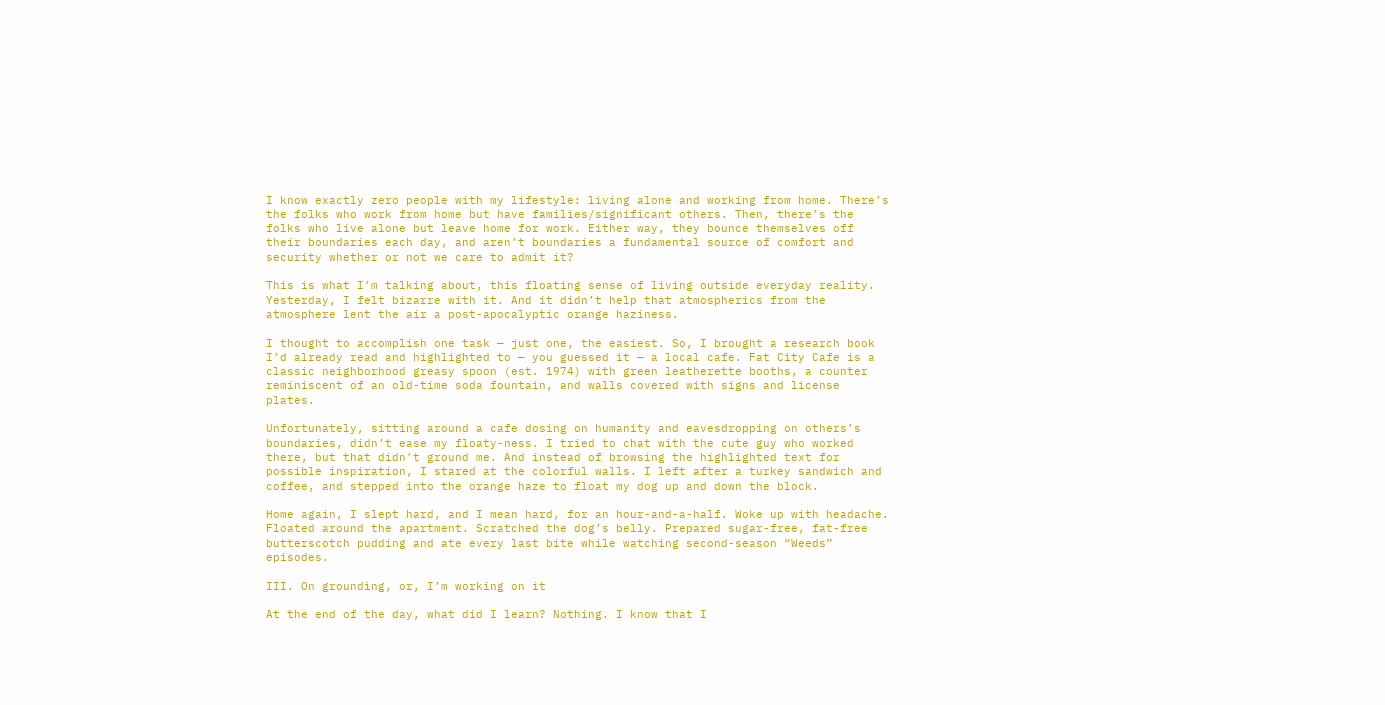I know exactly zero people with my lifestyle: living alone and working from home. There’s the folks who work from home but have families/significant others. Then, there’s the folks who live alone but leave home for work. Either way, they bounce themselves off their boundaries each day, and aren’t boundaries a fundamental source of comfort and security whether or not we care to admit it?

This is what I’m talking about, this floating sense of living outside everyday reality. Yesterday, I felt bizarre with it. And it didn’t help that atmospherics from the atmosphere lent the air a post-apocalyptic orange haziness.

I thought to accomplish one task — just one, the easiest. So, I brought a research book I’d already read and highlighted to — you guessed it — a local cafe. Fat City Cafe is a classic neighborhood greasy spoon (est. 1974) with green leatherette booths, a counter reminiscent of an old-time soda fountain, and walls covered with signs and license plates.

Unfortunately, sitting around a cafe dosing on humanity and eavesdropping on others’s boundaries, didn’t ease my floaty-ness. I tried to chat with the cute guy who worked there, but that didn’t ground me. And instead of browsing the highlighted text for possible inspiration, I stared at the colorful walls. I left after a turkey sandwich and coffee, and stepped into the orange haze to float my dog up and down the block.

Home again, I slept hard, and I mean hard, for an hour-and-a-half. Woke up with headache. Floated around the apartment. Scratched the dog’s belly. Prepared sugar-free, fat-free butterscotch pudding and ate every last bite while watching second-season “Weeds” episodes.

III. On grounding, or, I’m working on it

At the end of the day, what did I learn? Nothing. I know that I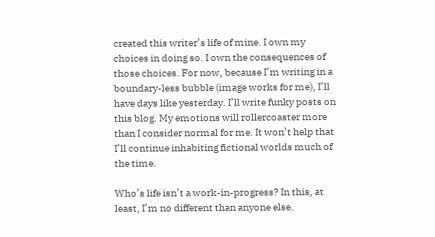created this writer’s life of mine. I own my choices in doing so. I own the consequences of those choices. For now, because I’m writing in a boundary-less bubble (image works for me), I’ll have days like yesterday. I’ll write funky posts on this blog. My emotions will rollercoaster more than I consider normal for me. It won’t help that I’ll continue inhabiting fictional worlds much of the time.

Who’s life isn’t a work-in-progress? In this, at least, I’m no different than anyone else.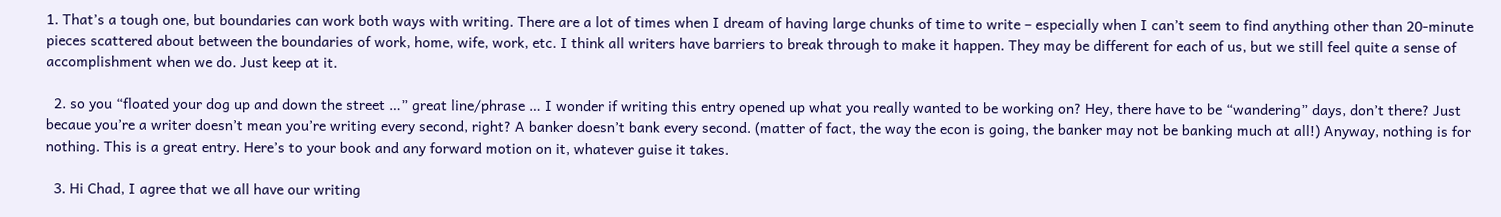1. That’s a tough one, but boundaries can work both ways with writing. There are a lot of times when I dream of having large chunks of time to write – especially when I can’t seem to find anything other than 20-minute pieces scattered about between the boundaries of work, home, wife, work, etc. I think all writers have barriers to break through to make it happen. They may be different for each of us, but we still feel quite a sense of accomplishment when we do. Just keep at it.

  2. so you “floated your dog up and down the street …” great line/phrase … I wonder if writing this entry opened up what you really wanted to be working on? Hey, there have to be “wandering” days, don’t there? Just becaue you’re a writer doesn’t mean you’re writing every second, right? A banker doesn’t bank every second. (matter of fact, the way the econ is going, the banker may not be banking much at all!) Anyway, nothing is for nothing. This is a great entry. Here’s to your book and any forward motion on it, whatever guise it takes.

  3. Hi Chad, I agree that we all have our writing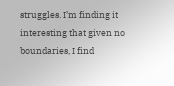struggles. I’m finding it interesting that given no boundaries, I find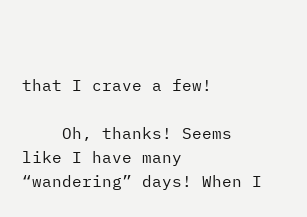that I crave a few!

    Oh, thanks! Seems like I have many “wandering” days! When I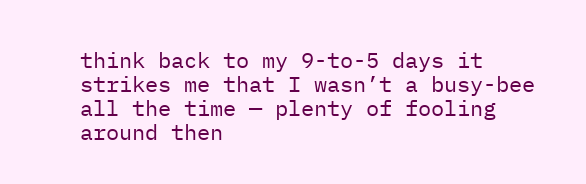think back to my 9-to-5 days it strikes me that I wasn’t a busy-bee all the time — plenty of fooling around then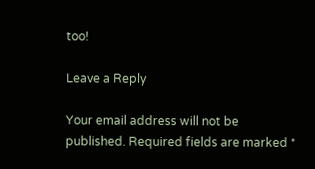too!

Leave a Reply

Your email address will not be published. Required fields are marked *